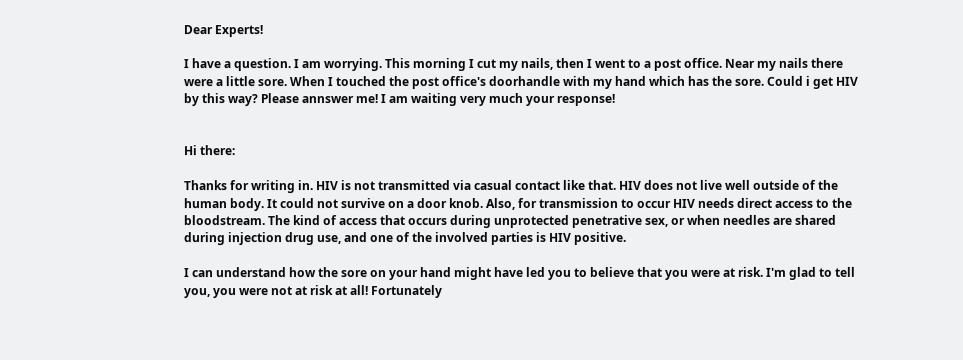Dear Experts!

I have a question. I am worrying. This morning I cut my nails, then I went to a post office. Near my nails there were a little sore. When I touched the post office's doorhandle with my hand which has the sore. Could i get HIV by this way? Please annswer me! I am waiting very much your response!


Hi there:

Thanks for writing in. HIV is not transmitted via casual contact like that. HIV does not live well outside of the human body. It could not survive on a door knob. Also, for transmission to occur HIV needs direct access to the bloodstream. The kind of access that occurs during unprotected penetrative sex, or when needles are shared during injection drug use, and one of the involved parties is HIV positive.

I can understand how the sore on your hand might have led you to believe that you were at risk. I'm glad to tell you, you were not at risk at all! Fortunately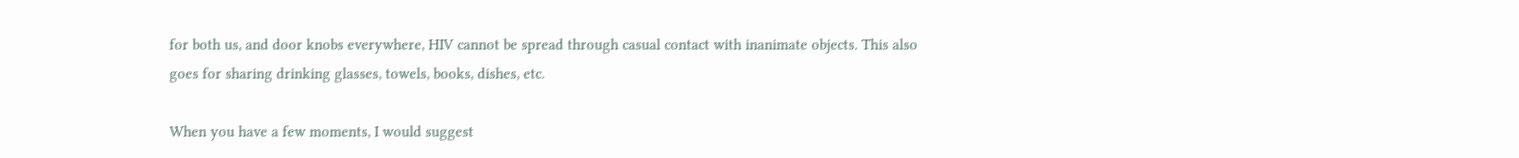for both us, and door knobs everywhere, HIV cannot be spread through casual contact with inanimate objects. This also goes for sharing drinking glasses, towels, books, dishes, etc.

When you have a few moments, I would suggest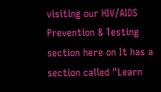visiting our HIV/AIDS Prevention & Testing section here on It has a section called "Learn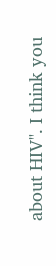about HIV". I think you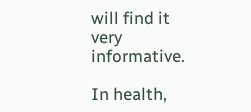will find it very informative.

In health,